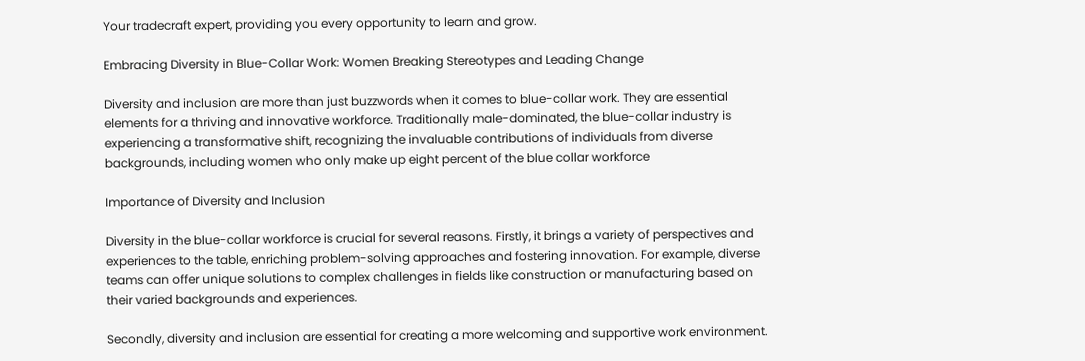Your tradecraft expert, providing you every opportunity to learn and grow.

Embracing Diversity in Blue-Collar Work: Women Breaking Stereotypes and Leading Change

Diversity and inclusion are more than just buzzwords when it comes to blue-collar work. They are essential elements for a thriving and innovative workforce. Traditionally male-dominated, the blue-collar industry is experiencing a transformative shift, recognizing the invaluable contributions of individuals from diverse backgrounds, including women who only make up eight percent of the blue collar workforce

Importance of Diversity and Inclusion

Diversity in the blue-collar workforce is crucial for several reasons. Firstly, it brings a variety of perspectives and experiences to the table, enriching problem-solving approaches and fostering innovation. For example, diverse teams can offer unique solutions to complex challenges in fields like construction or manufacturing based on their varied backgrounds and experiences.

Secondly, diversity and inclusion are essential for creating a more welcoming and supportive work environment.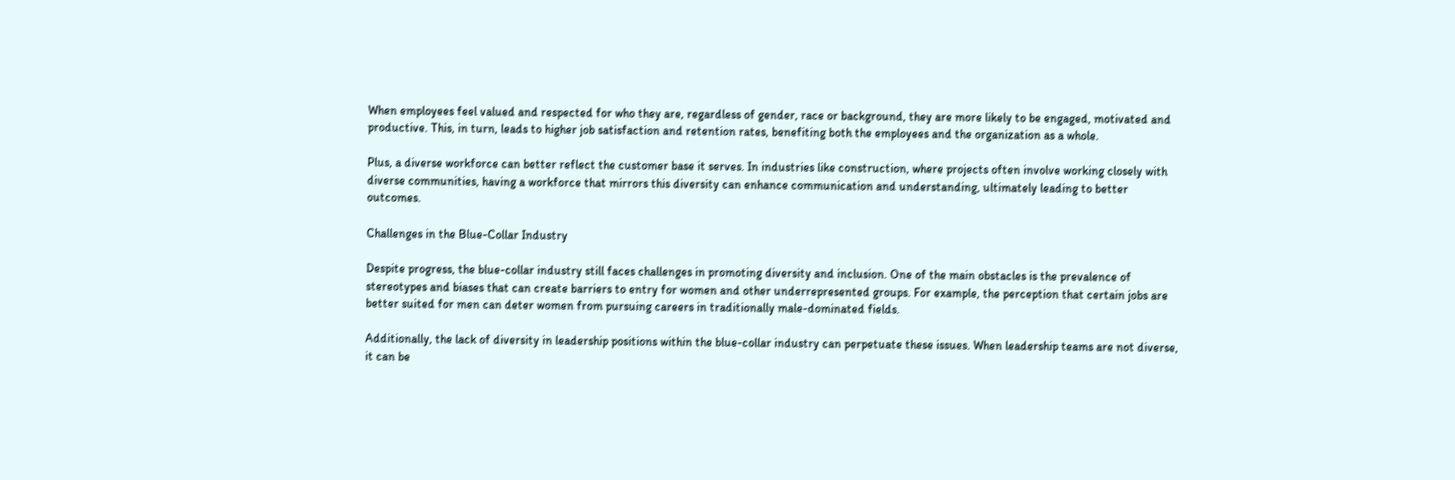When employees feel valued and respected for who they are, regardless of gender, race or background, they are more likely to be engaged, motivated and productive. This, in turn, leads to higher job satisfaction and retention rates, benefiting both the employees and the organization as a whole.

Plus, a diverse workforce can better reflect the customer base it serves. In industries like construction, where projects often involve working closely with diverse communities, having a workforce that mirrors this diversity can enhance communication and understanding, ultimately leading to better outcomes.

Challenges in the Blue-Collar Industry

Despite progress, the blue-collar industry still faces challenges in promoting diversity and inclusion. One of the main obstacles is the prevalence of stereotypes and biases that can create barriers to entry for women and other underrepresented groups. For example, the perception that certain jobs are better suited for men can deter women from pursuing careers in traditionally male-dominated fields.

Additionally, the lack of diversity in leadership positions within the blue-collar industry can perpetuate these issues. When leadership teams are not diverse, it can be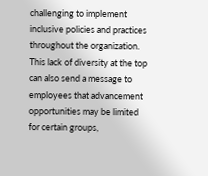challenging to implement inclusive policies and practices throughout the organization. This lack of diversity at the top can also send a message to employees that advancement opportunities may be limited for certain groups,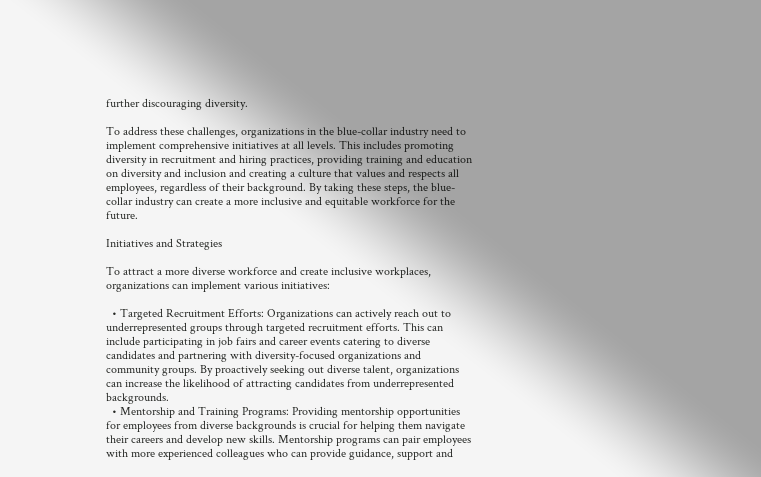further discouraging diversity.

To address these challenges, organizations in the blue-collar industry need to implement comprehensive initiatives at all levels. This includes promoting diversity in recruitment and hiring practices, providing training and education on diversity and inclusion and creating a culture that values and respects all employees, regardless of their background. By taking these steps, the blue-collar industry can create a more inclusive and equitable workforce for the future.

Initiatives and Strategies

To attract a more diverse workforce and create inclusive workplaces, organizations can implement various initiatives:

  • Targeted Recruitment Efforts: Organizations can actively reach out to underrepresented groups through targeted recruitment efforts. This can include participating in job fairs and career events catering to diverse candidates and partnering with diversity-focused organizations and community groups. By proactively seeking out diverse talent, organizations can increase the likelihood of attracting candidates from underrepresented backgrounds.
  • Mentorship and Training Programs: Providing mentorship opportunities for employees from diverse backgrounds is crucial for helping them navigate their careers and develop new skills. Mentorship programs can pair employees with more experienced colleagues who can provide guidance, support and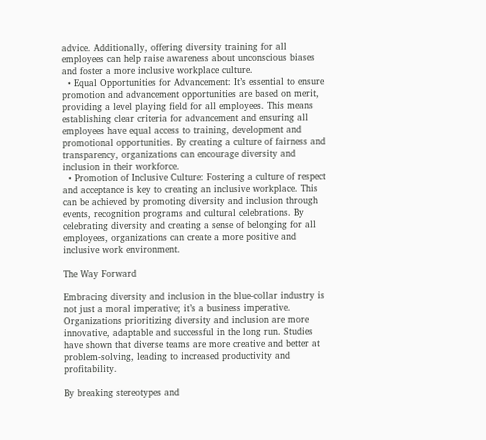advice. Additionally, offering diversity training for all employees can help raise awareness about unconscious biases and foster a more inclusive workplace culture.
  • Equal Opportunities for Advancement: It’s essential to ensure promotion and advancement opportunities are based on merit, providing a level playing field for all employees. This means establishing clear criteria for advancement and ensuring all employees have equal access to training, development and promotional opportunities. By creating a culture of fairness and transparency, organizations can encourage diversity and inclusion in their workforce.
  • Promotion of Inclusive Culture: Fostering a culture of respect and acceptance is key to creating an inclusive workplace. This can be achieved by promoting diversity and inclusion through events, recognition programs and cultural celebrations. By celebrating diversity and creating a sense of belonging for all employees, organizations can create a more positive and inclusive work environment.

The Way Forward

Embracing diversity and inclusion in the blue-collar industry is not just a moral imperative; it’s a business imperative. Organizations prioritizing diversity and inclusion are more innovative, adaptable and successful in the long run. Studies have shown that diverse teams are more creative and better at problem-solving, leading to increased productivity and profitability.

By breaking stereotypes and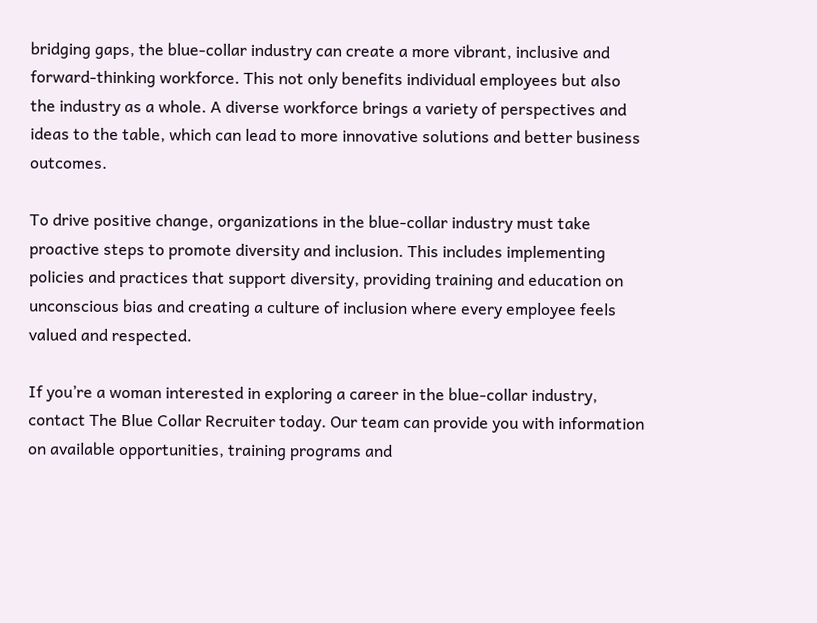bridging gaps, the blue-collar industry can create a more vibrant, inclusive and forward-thinking workforce. This not only benefits individual employees but also the industry as a whole. A diverse workforce brings a variety of perspectives and ideas to the table, which can lead to more innovative solutions and better business outcomes.

To drive positive change, organizations in the blue-collar industry must take proactive steps to promote diversity and inclusion. This includes implementing policies and practices that support diversity, providing training and education on unconscious bias and creating a culture of inclusion where every employee feels valued and respected.

If you’re a woman interested in exploring a career in the blue-collar industry, contact The Blue Collar Recruiter today. Our team can provide you with information on available opportunities, training programs and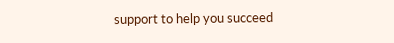support to help you succeed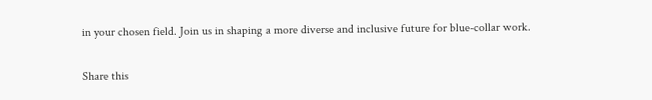in your chosen field. Join us in shaping a more diverse and inclusive future for blue-collar work.

Share this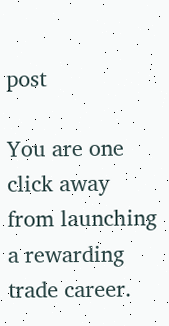post

You are one click away from launching a rewarding trade career.